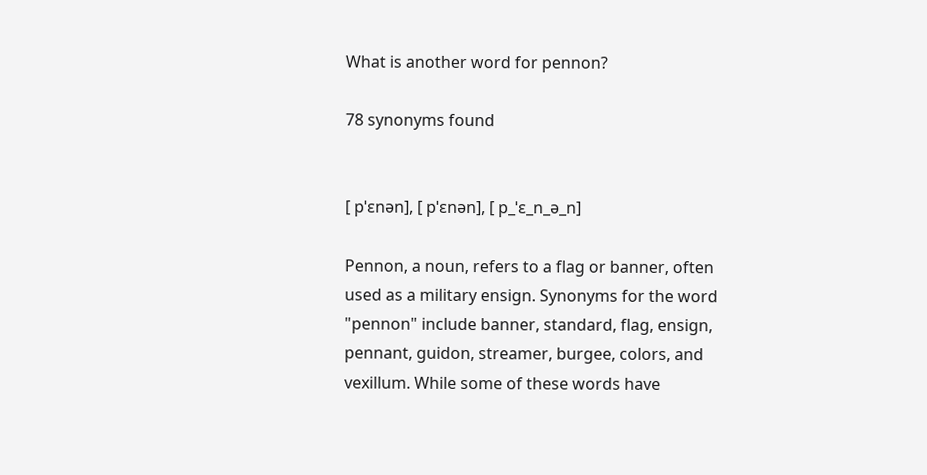What is another word for pennon?

78 synonyms found


[ pˈɛnən], [ pˈɛnən], [ p_ˈɛ_n_ə_n]

Pennon, a noun, refers to a flag or banner, often used as a military ensign. Synonyms for the word "pennon" include banner, standard, flag, ensign, pennant, guidon, streamer, burgee, colors, and vexillum. While some of these words have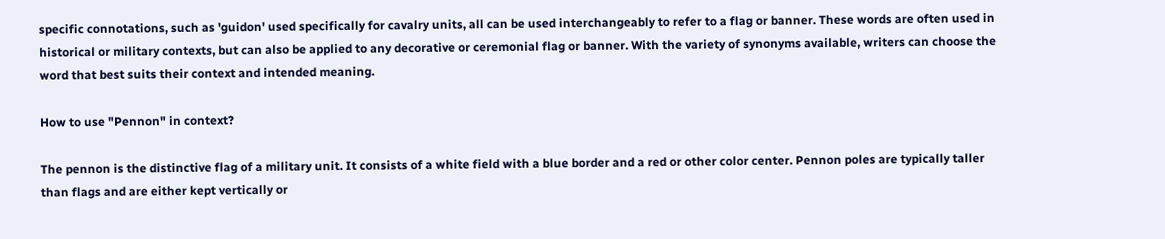specific connotations, such as 'guidon' used specifically for cavalry units, all can be used interchangeably to refer to a flag or banner. These words are often used in historical or military contexts, but can also be applied to any decorative or ceremonial flag or banner. With the variety of synonyms available, writers can choose the word that best suits their context and intended meaning.

How to use "Pennon" in context?

The pennon is the distinctive flag of a military unit. It consists of a white field with a blue border and a red or other color center. Pennon poles are typically taller than flags and are either kept vertically or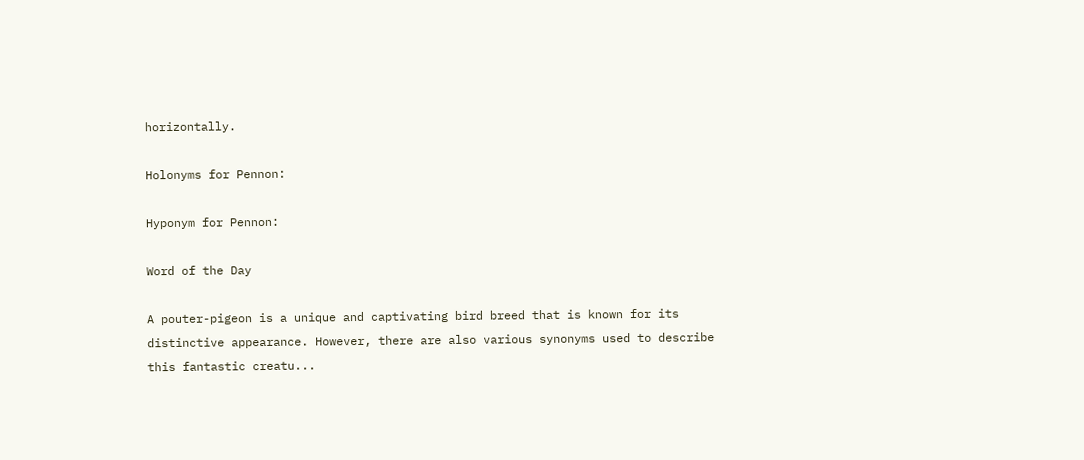horizontally.

Holonyms for Pennon:

Hyponym for Pennon:

Word of the Day

A pouter-pigeon is a unique and captivating bird breed that is known for its distinctive appearance. However, there are also various synonyms used to describe this fantastic creatu...